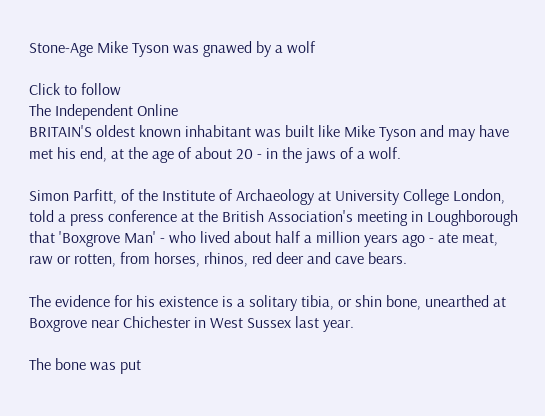Stone-Age Mike Tyson was gnawed by a wolf

Click to follow
The Independent Online
BRITAIN'S oldest known inhabitant was built like Mike Tyson and may have met his end, at the age of about 20 - in the jaws of a wolf.

Simon Parfitt, of the Institute of Archaeology at University College London, told a press conference at the British Association's meeting in Loughborough that 'Boxgrove Man' - who lived about half a million years ago - ate meat, raw or rotten, from horses, rhinos, red deer and cave bears.

The evidence for his existence is a solitary tibia, or shin bone, unearthed at Boxgrove near Chichester in West Sussex last year.

The bone was put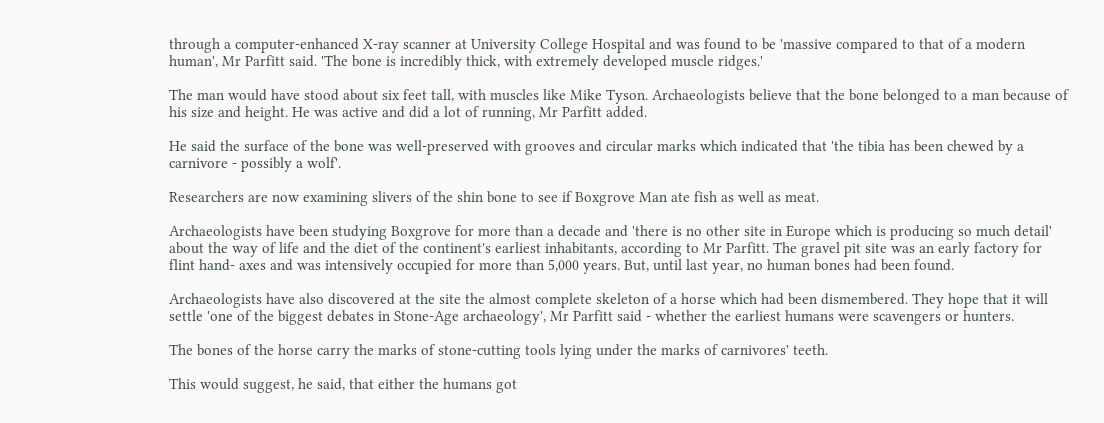through a computer-enhanced X-ray scanner at University College Hospital and was found to be 'massive compared to that of a modern human', Mr Parfitt said. 'The bone is incredibly thick, with extremely developed muscle ridges.'

The man would have stood about six feet tall, with muscles like Mike Tyson. Archaeologists believe that the bone belonged to a man because of his size and height. He was active and did a lot of running, Mr Parfitt added.

He said the surface of the bone was well-preserved with grooves and circular marks which indicated that 'the tibia has been chewed by a carnivore - possibly a wolf'.

Researchers are now examining slivers of the shin bone to see if Boxgrove Man ate fish as well as meat.

Archaeologists have been studying Boxgrove for more than a decade and 'there is no other site in Europe which is producing so much detail' about the way of life and the diet of the continent's earliest inhabitants, according to Mr Parfitt. The gravel pit site was an early factory for flint hand- axes and was intensively occupied for more than 5,000 years. But, until last year, no human bones had been found.

Archaeologists have also discovered at the site the almost complete skeleton of a horse which had been dismembered. They hope that it will settle 'one of the biggest debates in Stone-Age archaeology', Mr Parfitt said - whether the earliest humans were scavengers or hunters.

The bones of the horse carry the marks of stone-cutting tools lying under the marks of carnivores' teeth.

This would suggest, he said, that either the humans got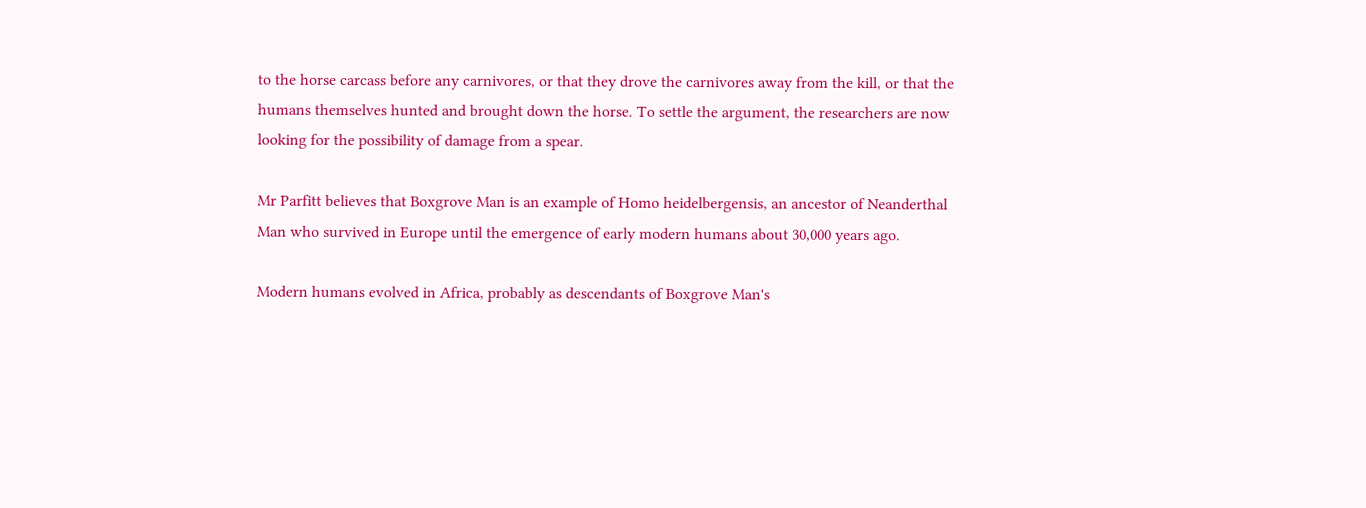to the horse carcass before any carnivores, or that they drove the carnivores away from the kill, or that the humans themselves hunted and brought down the horse. To settle the argument, the researchers are now looking for the possibility of damage from a spear.

Mr Parfitt believes that Boxgrove Man is an example of Homo heidelbergensis, an ancestor of Neanderthal Man who survived in Europe until the emergence of early modern humans about 30,000 years ago.

Modern humans evolved in Africa, probably as descendants of Boxgrove Man's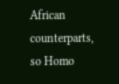African counterparts, so Homo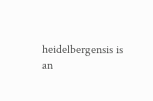heidelbergensis is an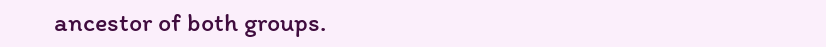ancestor of both groups.